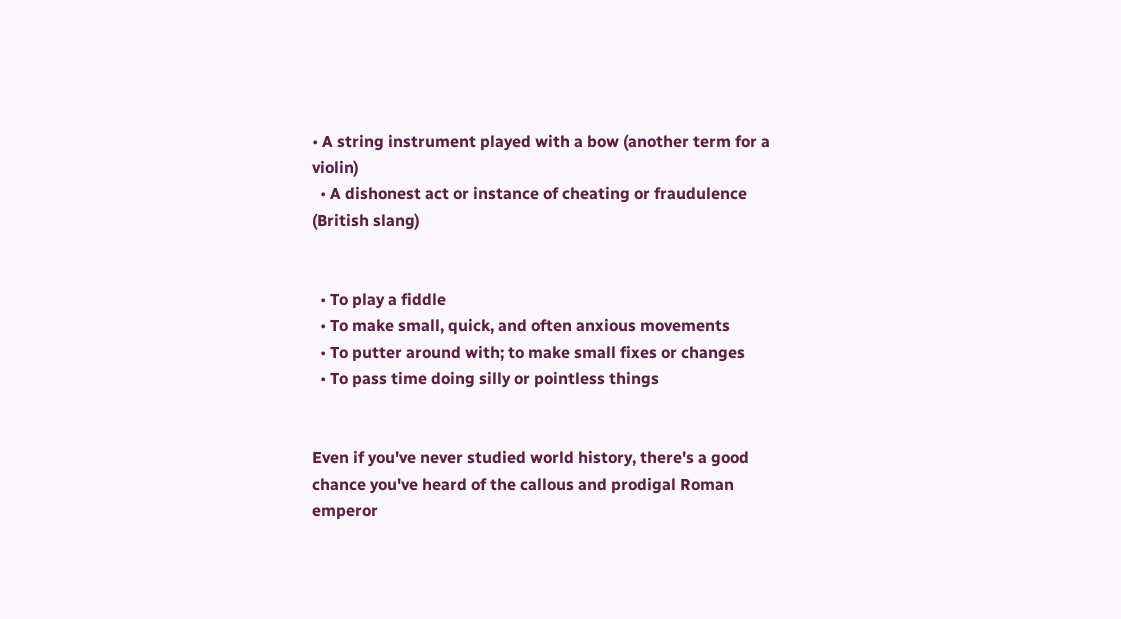• A string instrument played with a bow (another term for a violin)
  • A dishonest act or instance of cheating or fraudulence (British slang)


  • To play a fiddle
  • To make small, quick, and often anxious movements
  • To putter around with; to make small fixes or changes
  • To pass time doing silly or pointless things


Even if you've never studied world history, there's a good chance you've heard of the callous and prodigal Roman emperor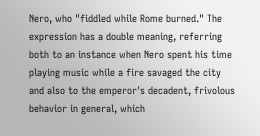Nero, who "fiddled while Rome burned." The expression has a double meaning, referring both to an instance when Nero spent his time playing music while a fire savaged the city and also to the emperor's decadent, frivolous behavior in general, which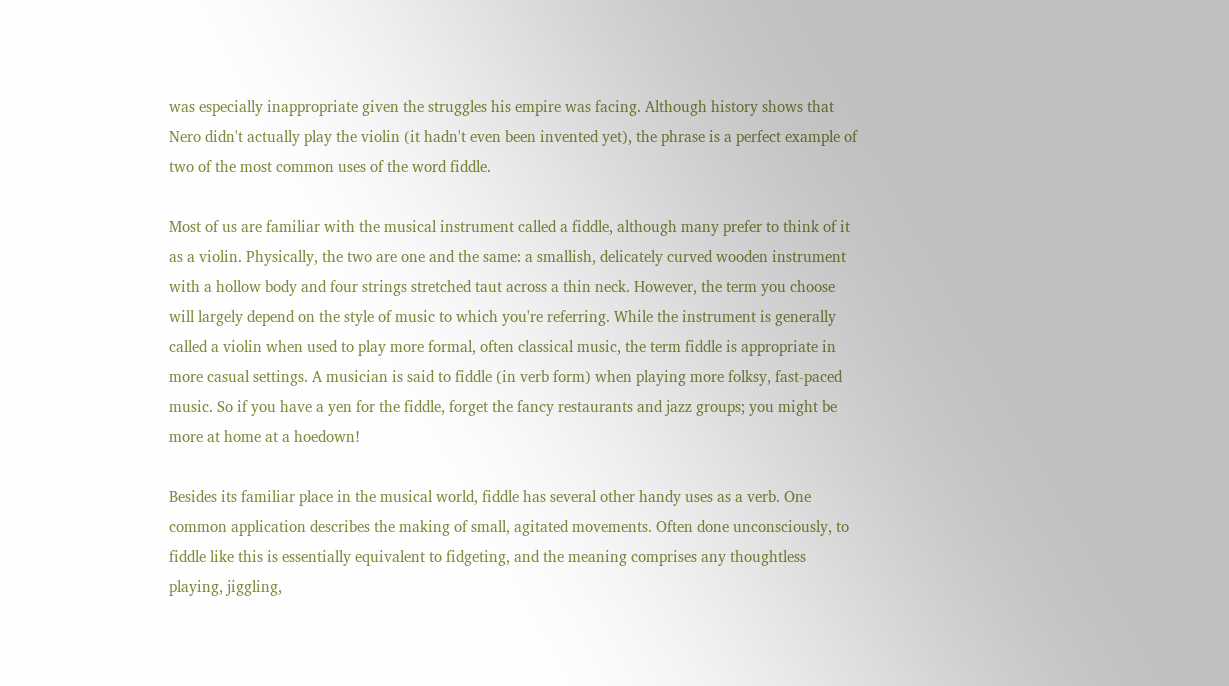was especially inappropriate given the struggles his empire was facing. Although history shows that Nero didn't actually play the violin (it hadn't even been invented yet), the phrase is a perfect example of two of the most common uses of the word fiddle.

Most of us are familiar with the musical instrument called a fiddle, although many prefer to think of it as a violin. Physically, the two are one and the same: a smallish, delicately curved wooden instrument with a hollow body and four strings stretched taut across a thin neck. However, the term you choose will largely depend on the style of music to which you're referring. While the instrument is generally called a violin when used to play more formal, often classical music, the term fiddle is appropriate in more casual settings. A musician is said to fiddle (in verb form) when playing more folksy, fast-paced music. So if you have a yen for the fiddle, forget the fancy restaurants and jazz groups; you might be more at home at a hoedown!

Besides its familiar place in the musical world, fiddle has several other handy uses as a verb. One common application describes the making of small, agitated movements. Often done unconsciously, to fiddle like this is essentially equivalent to fidgeting, and the meaning comprises any thoughtless playing, jiggling,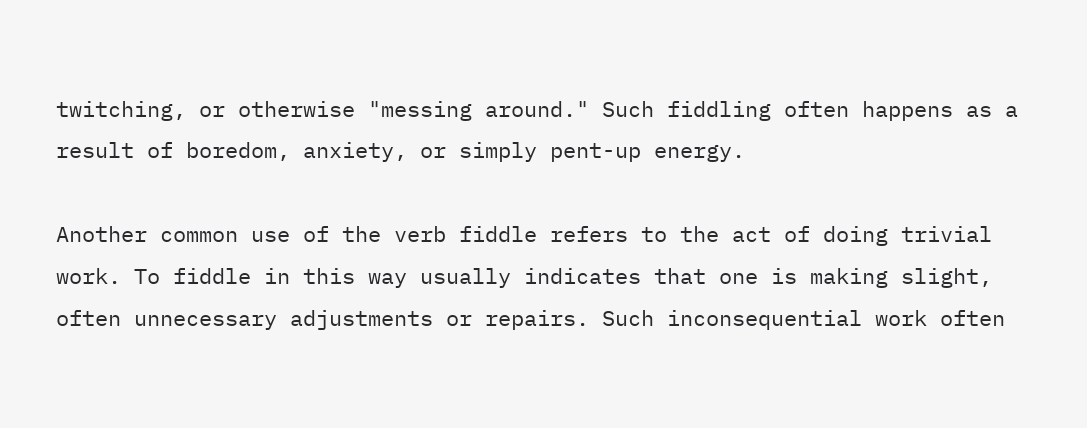twitching, or otherwise "messing around." Such fiddling often happens as a result of boredom, anxiety, or simply pent-up energy.

Another common use of the verb fiddle refers to the act of doing trivial work. To fiddle in this way usually indicates that one is making slight, often unnecessary adjustments or repairs. Such inconsequential work often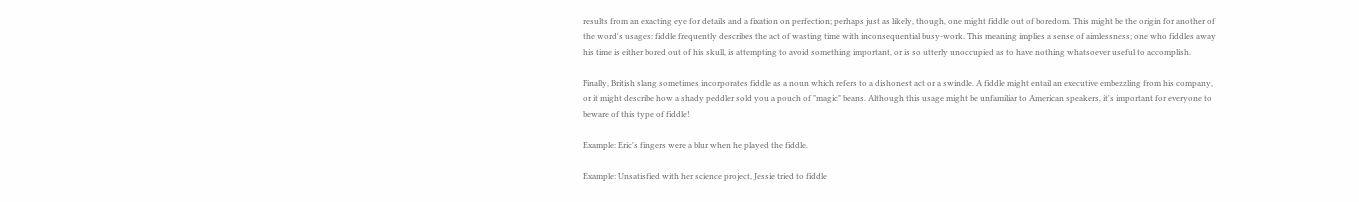results from an exacting eye for details and a fixation on perfection; perhaps just as likely, though, one might fiddle out of boredom. This might be the origin for another of the word's usages: fiddle frequently describes the act of wasting time with inconsequential busy-work. This meaning implies a sense of aimlessness; one who fiddles away his time is either bored out of his skull, is attempting to avoid something important, or is so utterly unoccupied as to have nothing whatsoever useful to accomplish.

Finally, British slang sometimes incorporates fiddle as a noun which refers to a dishonest act or a swindle. A fiddle might entail an executive embezzling from his company, or it might describe how a shady peddler sold you a pouch of "magic" beans. Although this usage might be unfamiliar to American speakers, it's important for everyone to beware of this type of fiddle!

Example: Eric's fingers were a blur when he played the fiddle.

Example: Unsatisfied with her science project, Jessie tried to fiddle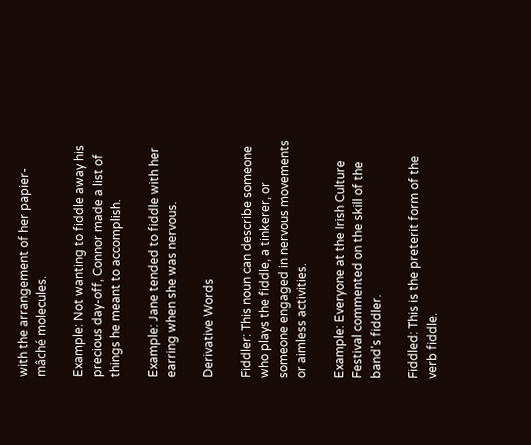with the arrangement of her papier-mâché molecules.

Example: Not wanting to fiddle away his precious day-off, Connor made a list of things he meant to accomplish.

Example: Jane tended to fiddle with her earring when she was nervous.

Derivative Words

Fiddler: This noun can describe someone who plays the fiddle, a tinkerer, or someone engaged in nervous movements or aimless activities.

Example: Everyone at the Irish Culture Festival commented on the skill of the band's fiddler.

Fiddled: This is the preterit form of the verb fiddle.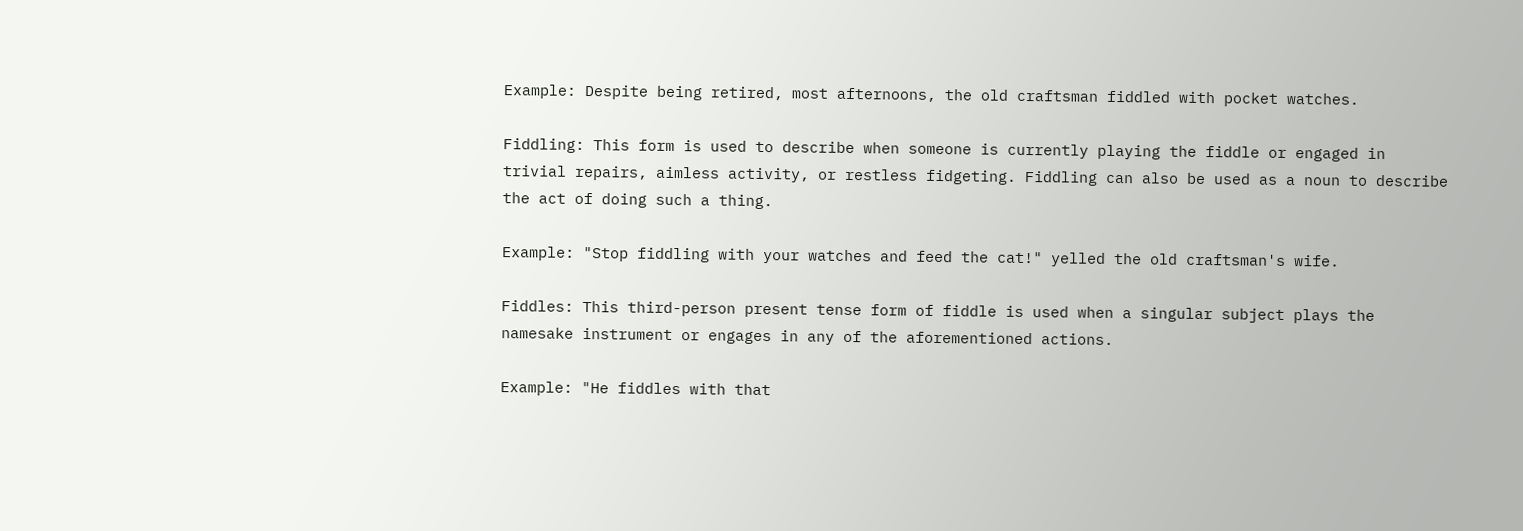Example: Despite being retired, most afternoons, the old craftsman fiddled with pocket watches.

Fiddling: This form is used to describe when someone is currently playing the fiddle or engaged in trivial repairs, aimless activity, or restless fidgeting. Fiddling can also be used as a noun to describe the act of doing such a thing.

Example: "Stop fiddling with your watches and feed the cat!" yelled the old craftsman's wife.

Fiddles: This third-person present tense form of fiddle is used when a singular subject plays the namesake instrument or engages in any of the aforementioned actions.

Example: "He fiddles with that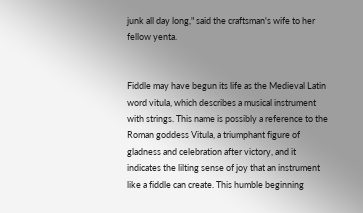junk all day long," said the craftsman's wife to her fellow yenta.


Fiddle may have begun its life as the Medieval Latin word vitula, which describes a musical instrument with strings. This name is possibly a reference to the Roman goddess Vitula, a triumphant figure of gladness and celebration after victory, and it indicates the lilting sense of joy that an instrument like a fiddle can create. This humble beginning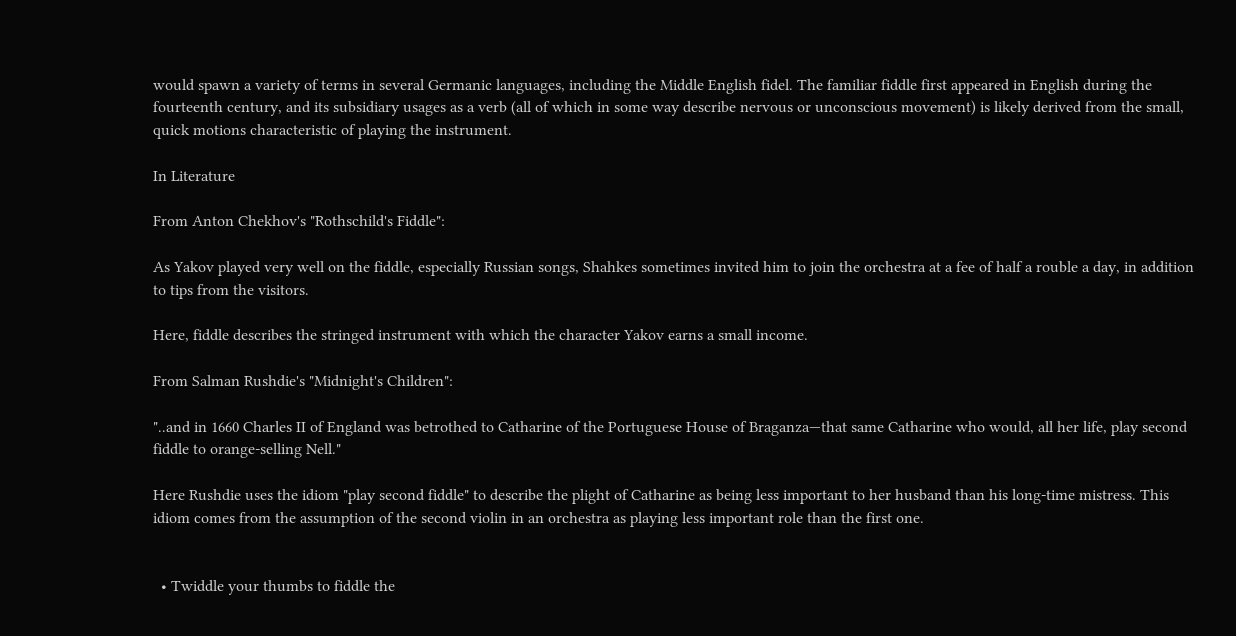would spawn a variety of terms in several Germanic languages, including the Middle English fidel. The familiar fiddle first appeared in English during the fourteenth century, and its subsidiary usages as a verb (all of which in some way describe nervous or unconscious movement) is likely derived from the small, quick motions characteristic of playing the instrument.

In Literature

From Anton Chekhov's "Rothschild's Fiddle":

As Yakov played very well on the fiddle, especially Russian songs, Shahkes sometimes invited him to join the orchestra at a fee of half a rouble a day, in addition to tips from the visitors.

Here, fiddle describes the stringed instrument with which the character Yakov earns a small income.

From Salman Rushdie's "Midnight's Children":

"..and in 1660 Charles II of England was betrothed to Catharine of the Portuguese House of Braganza—that same Catharine who would, all her life, play second fiddle to orange-selling Nell."

Here Rushdie uses the idiom "play second fiddle" to describe the plight of Catharine as being less important to her husband than his long-time mistress. This idiom comes from the assumption of the second violin in an orchestra as playing less important role than the first one.


  • Twiddle your thumbs to fiddle the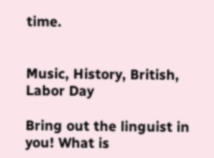time.


Music, History, British, Labor Day

Bring out the linguist in you! What is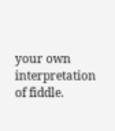your own interpretation of fiddle.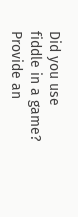Did you use fiddle in a game? Provide an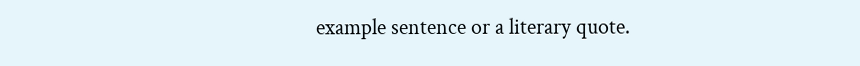example sentence or a literary quote.